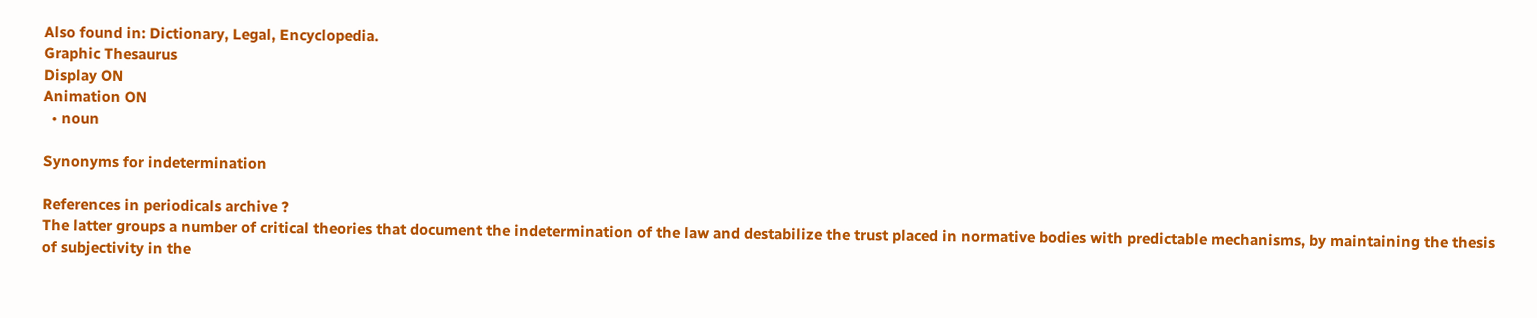Also found in: Dictionary, Legal, Encyclopedia.
Graphic Thesaurus
Display ON
Animation ON
  • noun

Synonyms for indetermination

References in periodicals archive ?
The latter groups a number of critical theories that document the indetermination of the law and destabilize the trust placed in normative bodies with predictable mechanisms, by maintaining the thesis of subjectivity in the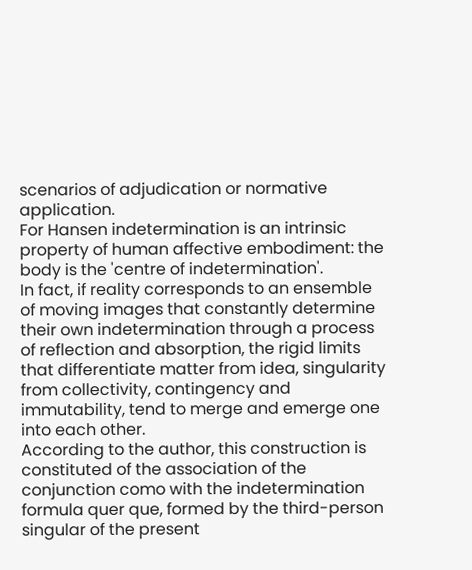scenarios of adjudication or normative application.
For Hansen indetermination is an intrinsic property of human affective embodiment: the body is the 'centre of indetermination'.
In fact, if reality corresponds to an ensemble of moving images that constantly determine their own indetermination through a process of reflection and absorption, the rigid limits that differentiate matter from idea, singularity from collectivity, contingency and immutability, tend to merge and emerge one into each other.
According to the author, this construction is constituted of the association of the conjunction como with the indetermination formula quer que, formed by the third-person singular of the present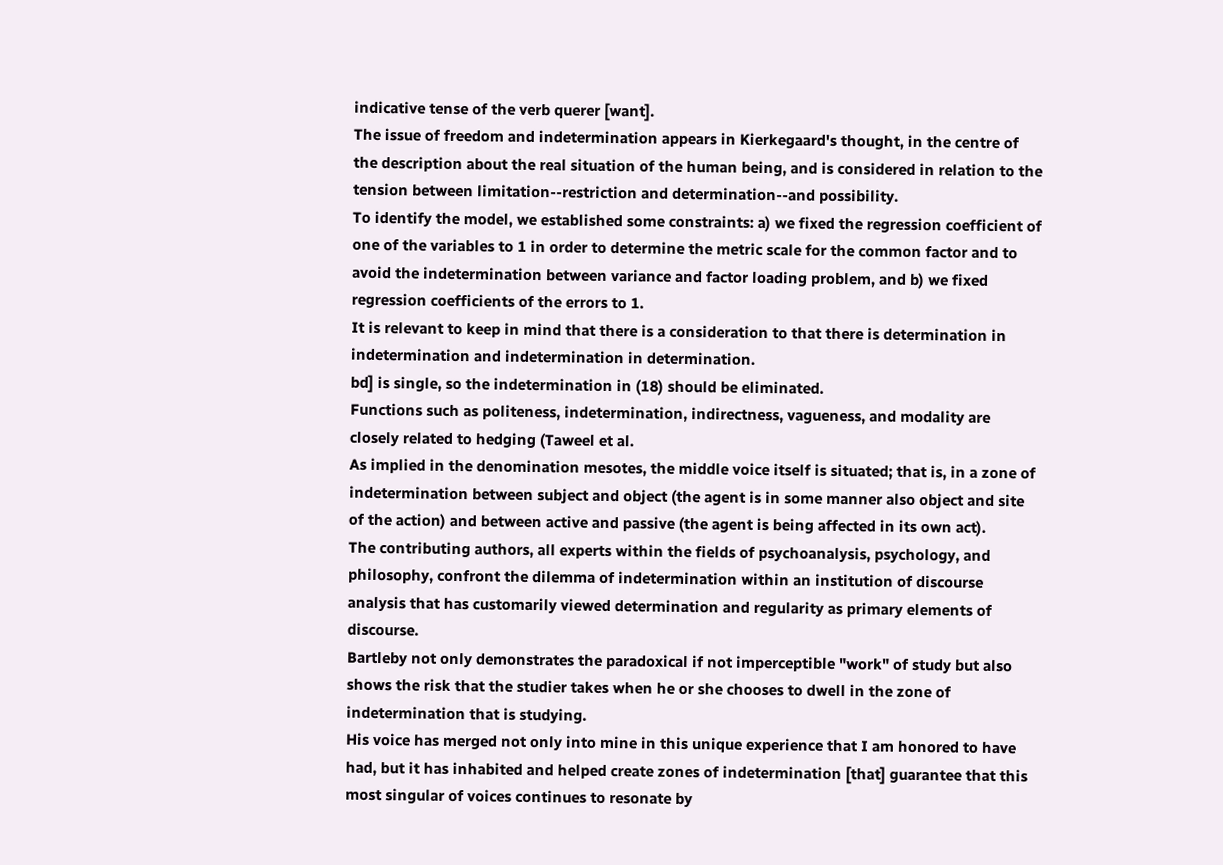indicative tense of the verb querer [want].
The issue of freedom and indetermination appears in Kierkegaard's thought, in the centre of the description about the real situation of the human being, and is considered in relation to the tension between limitation--restriction and determination--and possibility.
To identify the model, we established some constraints: a) we fixed the regression coefficient of one of the variables to 1 in order to determine the metric scale for the common factor and to avoid the indetermination between variance and factor loading problem, and b) we fixed regression coefficients of the errors to 1.
It is relevant to keep in mind that there is a consideration to that there is determination in indetermination and indetermination in determination.
bd] is single, so the indetermination in (18) should be eliminated.
Functions such as politeness, indetermination, indirectness, vagueness, and modality are closely related to hedging (Taweel et al.
As implied in the denomination mesotes, the middle voice itself is situated; that is, in a zone of indetermination between subject and object (the agent is in some manner also object and site of the action) and between active and passive (the agent is being affected in its own act).
The contributing authors, all experts within the fields of psychoanalysis, psychology, and philosophy, confront the dilemma of indetermination within an institution of discourse analysis that has customarily viewed determination and regularity as primary elements of discourse.
Bartleby not only demonstrates the paradoxical if not imperceptible "work" of study but also shows the risk that the studier takes when he or she chooses to dwell in the zone of indetermination that is studying.
His voice has merged not only into mine in this unique experience that I am honored to have had, but it has inhabited and helped create zones of indetermination [that] guarantee that this most singular of voices continues to resonate by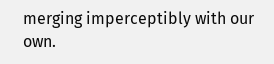merging imperceptibly with our own.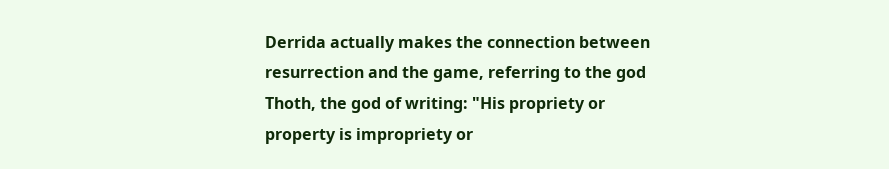Derrida actually makes the connection between resurrection and the game, referring to the god Thoth, the god of writing: "His propriety or property is impropriety or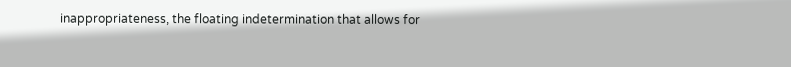inappropriateness, the floating indetermination that allows for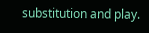substitution and play.